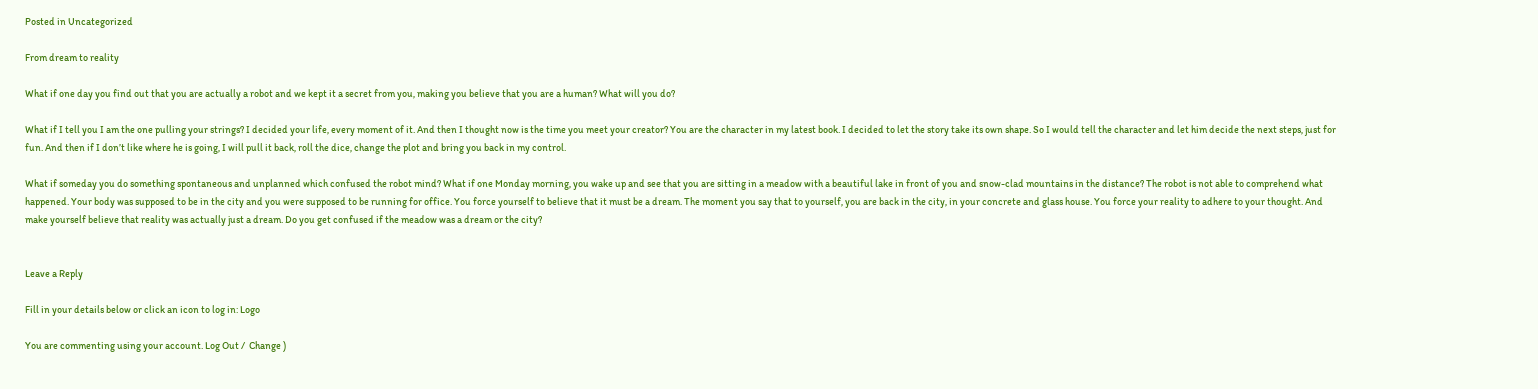Posted in Uncategorized

From dream to reality

What if one day you find out that you are actually a robot and we kept it a secret from you, making you believe that you are a human? What will you do?

What if I tell you I am the one pulling your strings? I decided your life, every moment of it. And then I thought now is the time you meet your creator? You are the character in my latest book. I decided to let the story take its own shape. So I would tell the character and let him decide the next steps, just for fun. And then if I don’t like where he is going, I will pull it back, roll the dice, change the plot and bring you back in my control.

What if someday you do something spontaneous and unplanned which confused the robot mind? What if one Monday morning, you wake up and see that you are sitting in a meadow with a beautiful lake in front of you and snow-clad mountains in the distance? The robot is not able to comprehend what happened. Your body was supposed to be in the city and you were supposed to be running for office. You force yourself to believe that it must be a dream. The moment you say that to yourself, you are back in the city, in your concrete and glass house. You force your reality to adhere to your thought. And make yourself believe that reality was actually just a dream. Do you get confused if the meadow was a dream or the city?


Leave a Reply

Fill in your details below or click an icon to log in: Logo

You are commenting using your account. Log Out /  Change )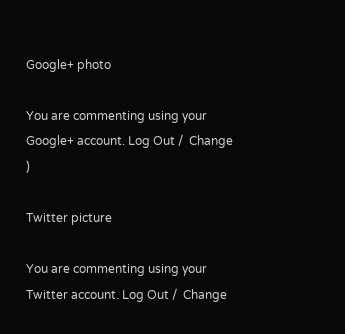Google+ photo

You are commenting using your Google+ account. Log Out /  Change )

Twitter picture

You are commenting using your Twitter account. Log Out /  Change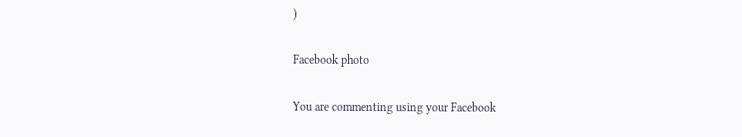)

Facebook photo

You are commenting using your Facebook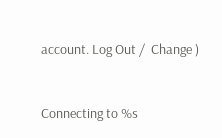account. Log Out /  Change )


Connecting to %s